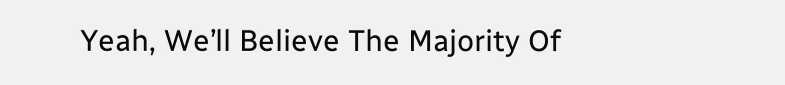Yeah, We’ll Believe The Majority Of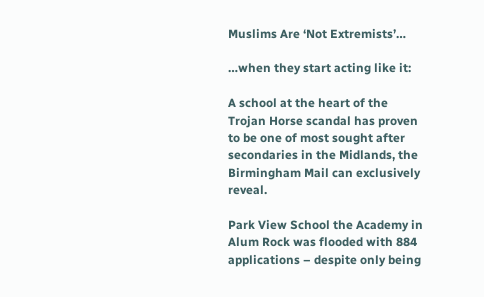Muslims Are ‘Not Extremists’…

…when they start acting like it:

A school at the heart of the Trojan Horse scandal has proven to be one of most sought after secondaries in the Midlands, the Birmingham Mail can exclusively reveal.

Park View School the Academy in Alum Rock was flooded with 884 applications – despite only being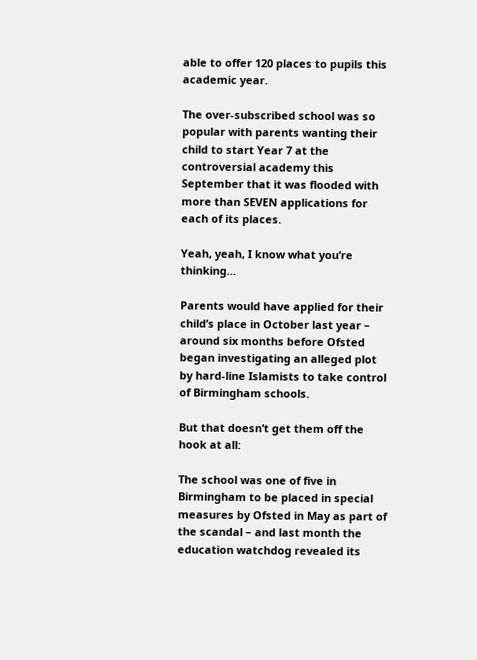able to offer 120 places to pupils this academic year.

The over-subscribed school was so popular with parents wanting their child to start Year 7 at the controversial academy this September that it was flooded with more than SEVEN applications for each of its places.

Yeah, yeah, I know what you’re thinking…

Parents would have applied for their child’s place in October last year – around six months before Ofsted began investigating an alleged plot by hard-line Islamists to take control of Birmingham schools.

But that doesn’t get them off the hook at all:

The school was one of five in Birmingham to be placed in special measures by Ofsted in May as part of the scandal – and last month the education watchdog revealed its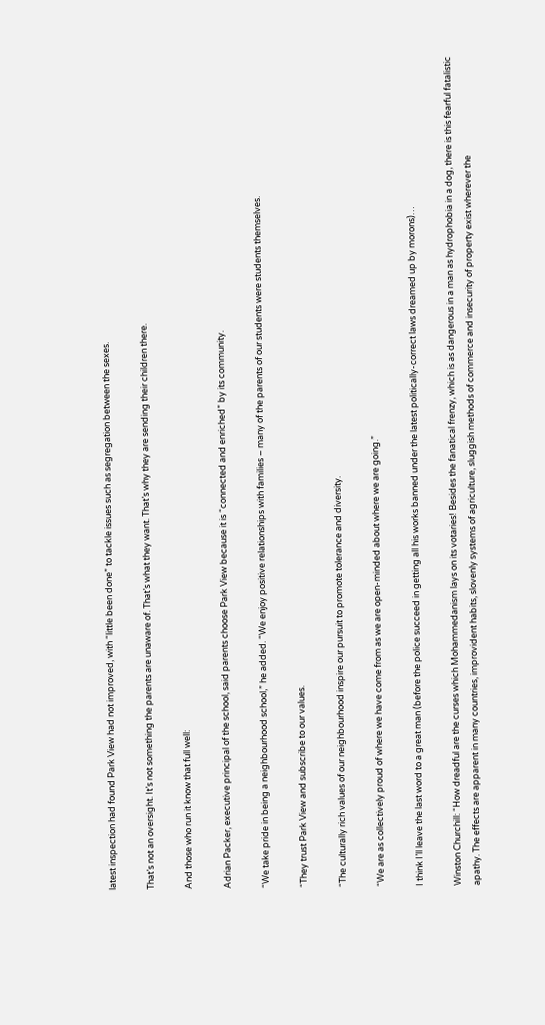latest inspection had found Park View had not improved, with “little been done” to tackle issues such as segregation between the sexes.

That’s not an oversight. It’s not something the parents are unaware of. That’s what they want. That’s why they are sending their children there.

And those who run it know that full well:

Adrian Packer, executive principal of the school, said parents choose Park View because it is “connected and enriched” by its community.

“We take pride in being a neighbourhood school,” he added. “We enjoy positive relationships with families – many of the parents of our students were students themselves.

“They trust Park View and subscribe to our values.

“The culturally rich values of our neighbourhood inspire our pursuit to promote tolerance and diversity.

“We are as collectively proud of where we have come from as we are open-minded about where we are going.”

I think I’ll leave the last word to a great man (before the police succeed in getting all his works banned under the latest politically-correct laws dreamed up by morons)…

Winston Churchill: “How dreadful are the curses which Mohammedanism lays on its votaries! Besides the fanatical frenzy, which is as dangerous in a man as hydrophobia in a dog, there is this fearful fatalistic apathy. The effects are apparent in many countries, improvident habits, slovenly systems of agriculture, sluggish methods of commerce and insecurity of property exist wherever the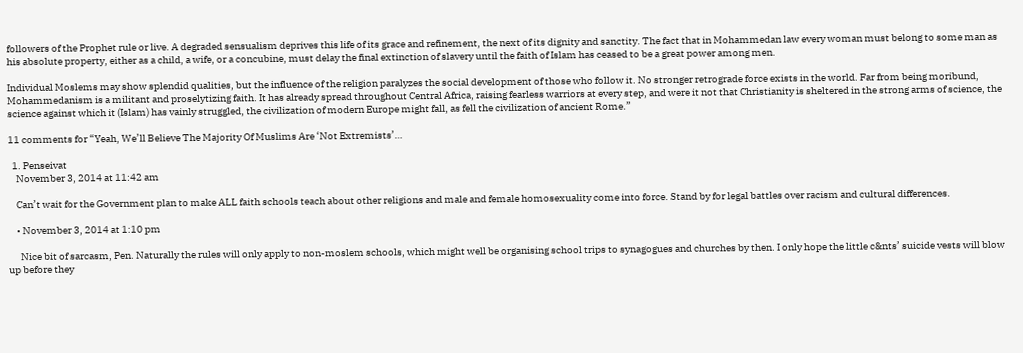followers of the Prophet rule or live. A degraded sensualism deprives this life of its grace and refinement, the next of its dignity and sanctity. The fact that in Mohammedan law every woman must belong to some man as his absolute property, either as a child, a wife, or a concubine, must delay the final extinction of slavery until the faith of Islam has ceased to be a great power among men.

Individual Moslems may show splendid qualities, but the influence of the religion paralyzes the social development of those who follow it. No stronger retrograde force exists in the world. Far from being moribund, Mohammedanism is a militant and proselytizing faith. It has already spread throughout Central Africa, raising fearless warriors at every step, and were it not that Christianity is sheltered in the strong arms of science, the science against which it (Islam) has vainly struggled, the civilization of modern Europe might fall, as fell the civilization of ancient Rome.”

11 comments for “Yeah, We’ll Believe The Majority Of Muslims Are ‘Not Extremists’…

  1. Penseivat
    November 3, 2014 at 11:42 am

    Can’t wait for the Government plan to make ALL faith schools teach about other religions and male and female homosexuality come into force. Stand by for legal battles over racism and cultural differences.

    • November 3, 2014 at 1:10 pm

      Nice bit of sarcasm, Pen. Naturally the rules will only apply to non-moslem schools, which might well be organising school trips to synagogues and churches by then. I only hope the little c&nts’ suicide vests will blow up before they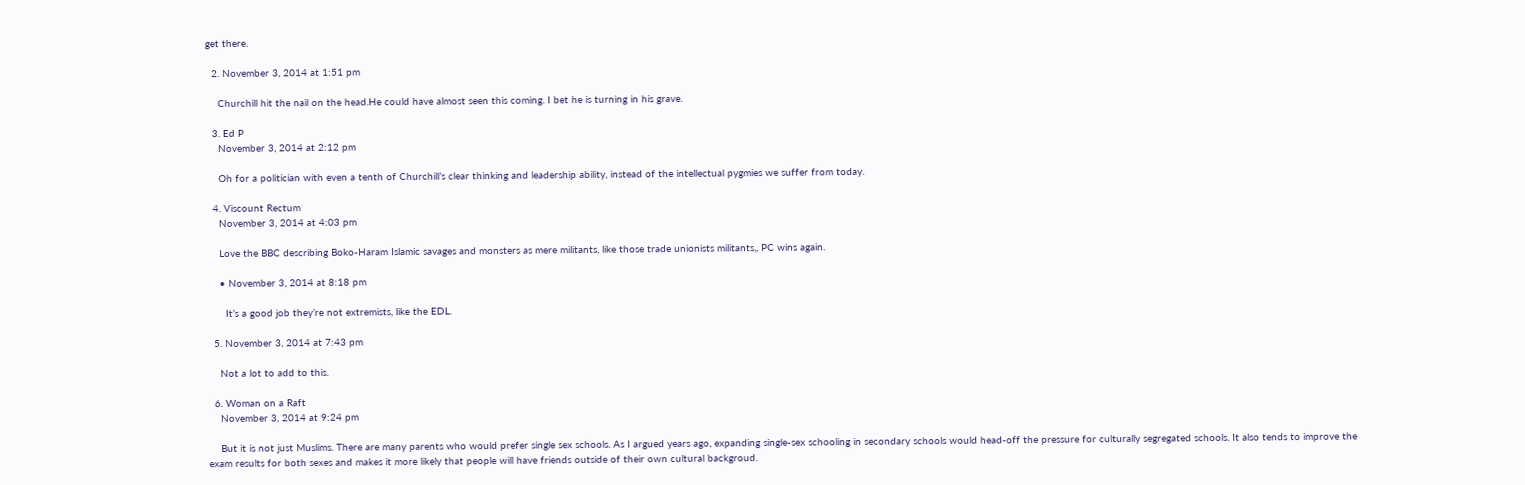get there.

  2. November 3, 2014 at 1:51 pm

    Churchill hit the nail on the head.He could have almost seen this coming. I bet he is turning in his grave.

  3. Ed P
    November 3, 2014 at 2:12 pm

    Oh for a politician with even a tenth of Churchill’s clear thinking and leadership ability, instead of the intellectual pygmies we suffer from today.

  4. Viscount Rectum
    November 3, 2014 at 4:03 pm

    Love the BBC describing Boko-Haram Islamic savages and monsters as mere militants, like those trade unionists militants,, PC wins again.

    • November 3, 2014 at 8:18 pm

      It’s a good job they’re not extremists, like the EDL.

  5. November 3, 2014 at 7:43 pm

    Not a lot to add to this.

  6. Woman on a Raft
    November 3, 2014 at 9:24 pm

    But it is not just Muslims. There are many parents who would prefer single sex schools. As I argued years ago, expanding single-sex schooling in secondary schools would head-off the pressure for culturally segregated schools. It also tends to improve the exam results for both sexes and makes it more likely that people will have friends outside of their own cultural backgroud.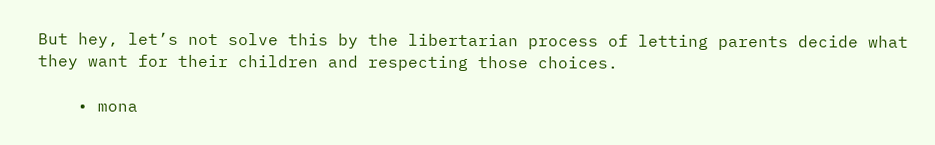But hey, let’s not solve this by the libertarian process of letting parents decide what they want for their children and respecting those choices.

    • mona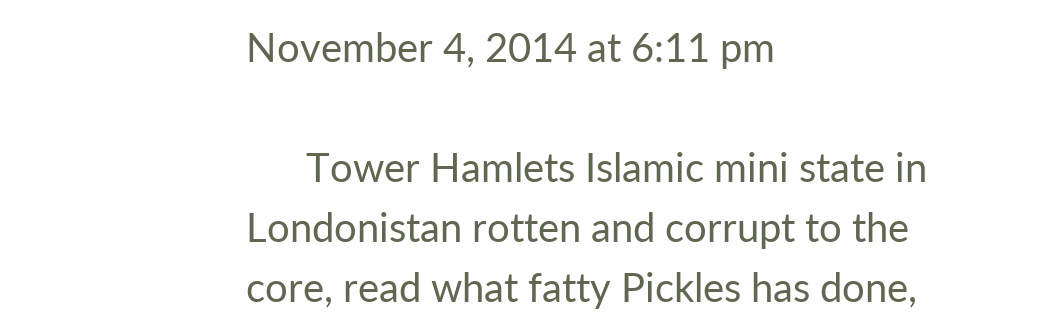November 4, 2014 at 6:11 pm

      Tower Hamlets Islamic mini state in Londonistan rotten and corrupt to the core, read what fatty Pickles has done,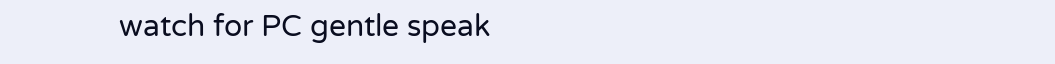watch for PC gentle speak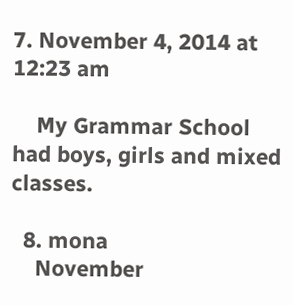7. November 4, 2014 at 12:23 am

    My Grammar School had boys, girls and mixed classes.

  8. mona
    November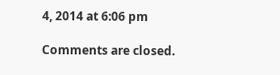4, 2014 at 6:06 pm

Comments are closed.